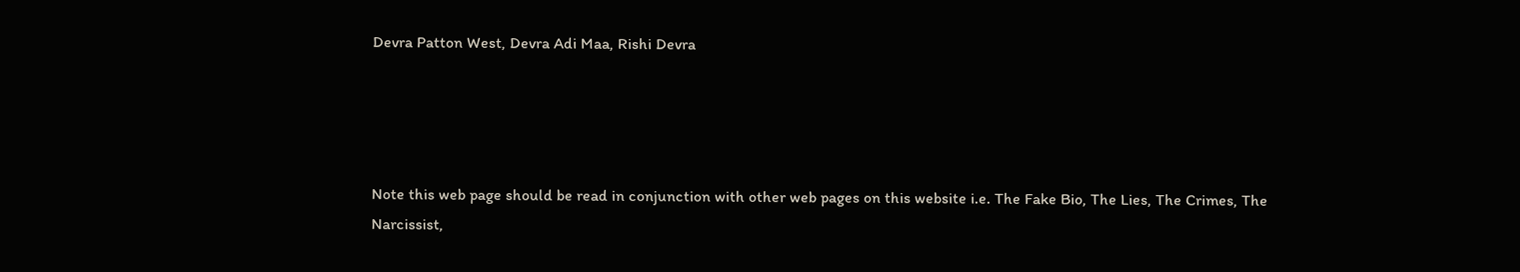Devra Patton West, Devra Adi Maa, Rishi Devra




Note this web page should be read in conjunction with other web pages on this website i.e. The Fake Bio, The Lies, The Crimes, The Narcissist,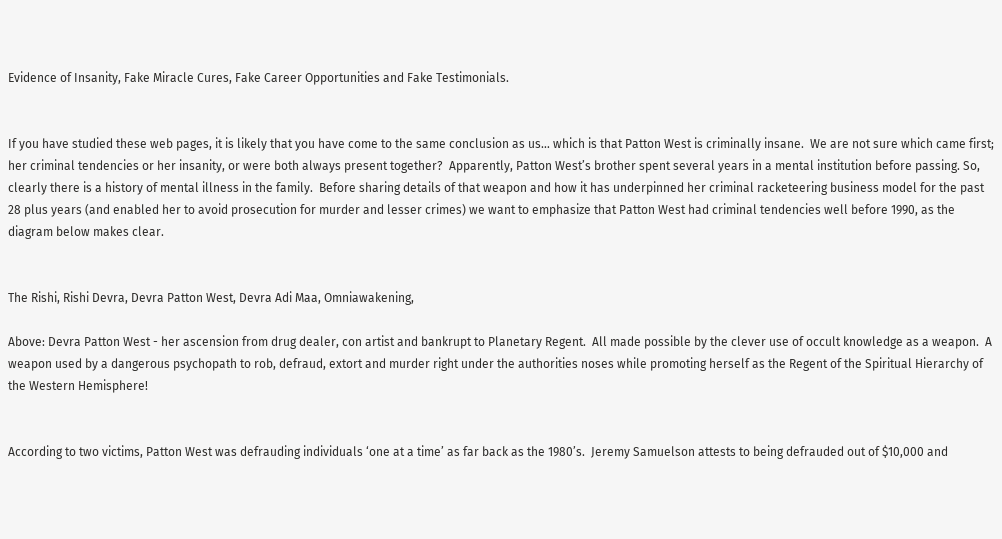Evidence of Insanity, Fake Miracle Cures, Fake Career Opportunities and Fake Testimonials.


If you have studied these web pages, it is likely that you have come to the same conclusion as us… which is that Patton West is criminally insane.  We are not sure which came first; her criminal tendencies or her insanity, or were both always present together?  Apparently, Patton West’s brother spent several years in a mental institution before passing. So, clearly there is a history of mental illness in the family.  Before sharing details of that weapon and how it has underpinned her criminal racketeering business model for the past 28 plus years (and enabled her to avoid prosecution for murder and lesser crimes) we want to emphasize that Patton West had criminal tendencies well before 1990, as the diagram below makes clear.


The Rishi, Rishi Devra, Devra Patton West, Devra Adi Maa, Omniawakening,

Above: Devra Patton West - her ascension from drug dealer, con artist and bankrupt to Planetary Regent.  All made possible by the clever use of occult knowledge as a weapon.  A weapon used by a dangerous psychopath to rob, defraud, extort and murder right under the authorities noses while promoting herself as the Regent of the Spiritual Hierarchy of the Western Hemisphere!


According to two victims, Patton West was defrauding individuals ‘one at a time’ as far back as the 1980’s.  Jeremy Samuelson attests to being defrauded out of $10,000 and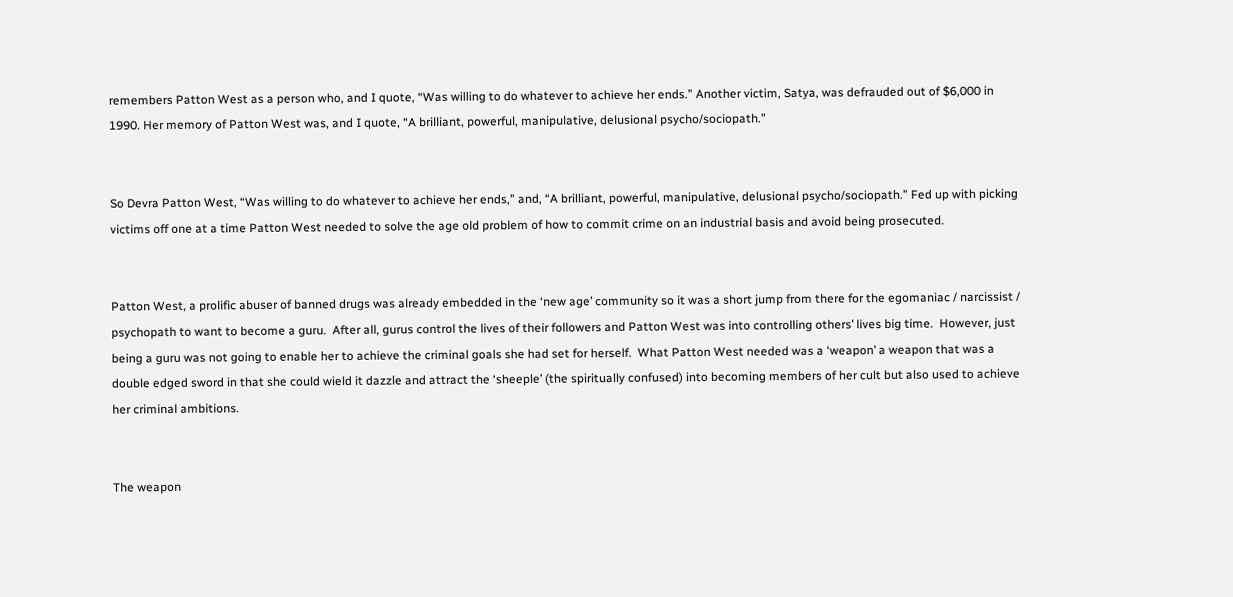remembers Patton West as a person who, and I quote, “Was willing to do whatever to achieve her ends.” Another victim, Satya, was defrauded out of $6,000 in 1990. Her memory of Patton West was, and I quote, “A brilliant, powerful, manipulative, delusional psycho/sociopath.”


So Devra Patton West, “Was willing to do whatever to achieve her ends,” and, “A brilliant, powerful, manipulative, delusional psycho/sociopath.” Fed up with picking victims off one at a time Patton West needed to solve the age old problem of how to commit crime on an industrial basis and avoid being prosecuted.


Patton West, a prolific abuser of banned drugs was already embedded in the ‘new age’ community so it was a short jump from there for the egomaniac / narcissist / psychopath to want to become a guru.  After all, gurus control the lives of their followers and Patton West was into controlling others’ lives big time.  However, just being a guru was not going to enable her to achieve the criminal goals she had set for herself.  What Patton West needed was a ‘weapon’ a weapon that was a double edged sword in that she could wield it dazzle and attract the ‘sheeple’ (the spiritually confused) into becoming members of her cult but also used to achieve her criminal ambitions.


The weapon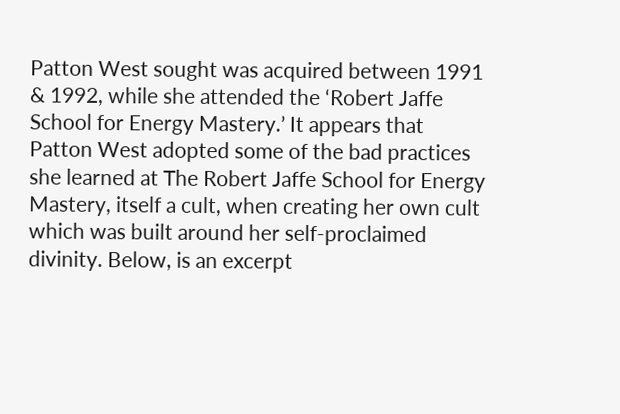Patton West sought was acquired between 1991 & 1992, while she attended the ‘Robert Jaffe School for Energy Mastery.’ It appears that Patton West adopted some of the bad practices she learned at The Robert Jaffe School for Energy Mastery, itself a cult, when creating her own cult which was built around her self-proclaimed divinity. Below, is an excerpt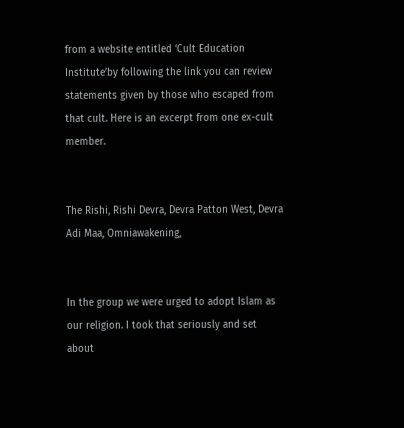from a website entitled ‘Cult Education Institute’by following the link you can review statements given by those who escaped from that cult. Here is an excerpt from one ex-cult member.


The Rishi, Rishi Devra, Devra Patton West, Devra Adi Maa, Omniawakening,


In the group we were urged to adopt Islam as our religion. I took that seriously and set about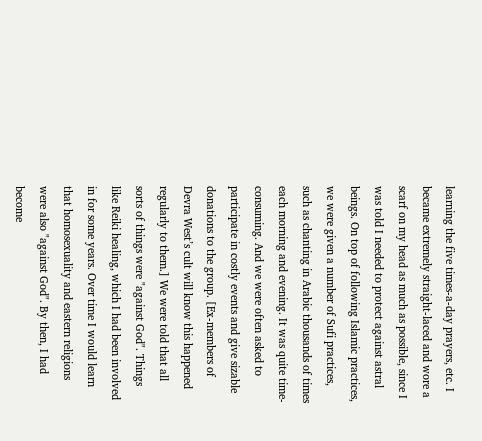learning the five times-a-day prayers, etc. I became extremely straight-laced and wore a scarf on my head as much as possible, since I was told I needed to protect against astral beings. On top of following Islamic practices, we were given a number of Sufi practices, such as chanting in Arabic thousands of times each morning and evening. It was quite time-consuming. And we were often asked to participate in costly events and give sizable donations to the group. [Ex-members of Devra West’s cult will know this happened regularly to them.] We were told that all sorts of things were "against God". Things like Reiki healing, which I had been involved in for some years. Over time I would learn that homosexuality and eastern religions were also "against God". By then, I had become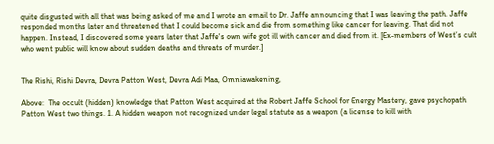quite disgusted with all that was being asked of me and I wrote an email to Dr. Jaffe announcing that I was leaving the path. Jaffe responded months later and threatened that I could become sick and die from something like cancer for leaving. That did not happen. Instead, I discovered some years later that Jaffe's own wife got ill with cancer and died from it. [Ex-members of West’s cult who went public will know about sudden deaths and threats of murder.]


The Rishi, Rishi Devra, Devra Patton West, Devra Adi Maa, Omniawakening,

Above:  The occult (hidden) knowledge that Patton West acquired at the Robert Jaffe School for Energy Mastery, gave psychopath Patton West two things. 1. A hidden weapon not recognized under legal statute as a weapon (a license to kill with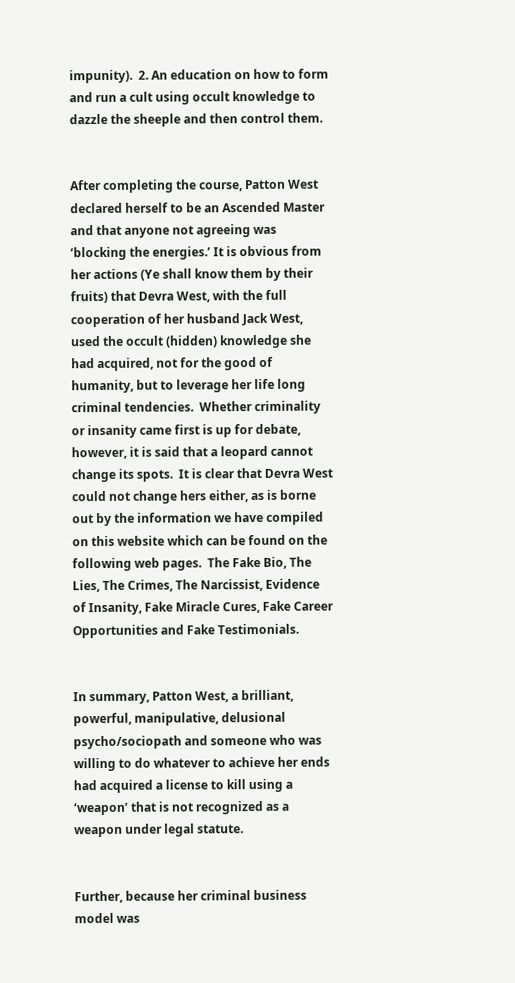impunity).  2. An education on how to form and run a cult using occult knowledge to dazzle the sheeple and then control them.


After completing the course, Patton West declared herself to be an Ascended Master and that anyone not agreeing was ‘blocking the energies.’ It is obvious from her actions (Ye shall know them by their fruits) that Devra West, with the full cooperation of her husband Jack West, used the occult (hidden) knowledge she had acquired, not for the good of humanity, but to leverage her life long criminal tendencies.  Whether criminality or insanity came first is up for debate, however, it is said that a leopard cannot change its spots.  It is clear that Devra West could not change hers either, as is borne out by the information we have compiled on this website which can be found on the following web pages.  The Fake Bio, The Lies, The Crimes, The Narcissist, Evidence of Insanity, Fake Miracle Cures, Fake Career Opportunities and Fake Testimonials.


In summary, Patton West, a brilliant, powerful, manipulative, delusional psycho/sociopath and someone who was willing to do whatever to achieve her ends had acquired a license to kill using a ‘weapon’ that is not recognized as a weapon under legal statute.


Further, because her criminal business model was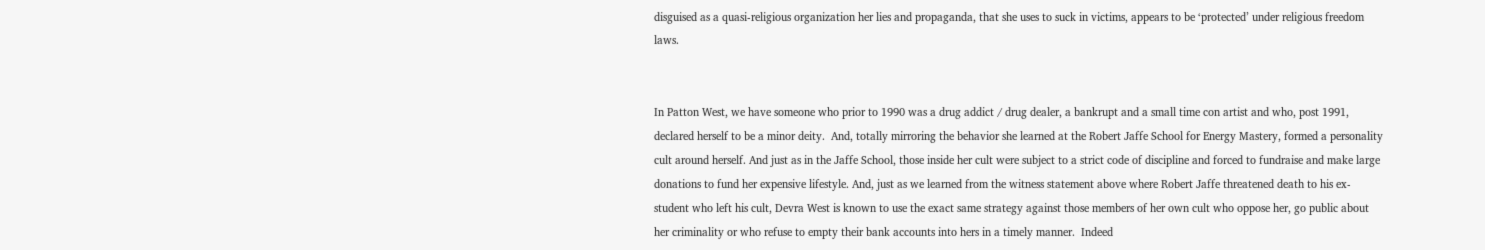disguised as a quasi-religious organization her lies and propaganda, that she uses to suck in victims, appears to be ‘protected’ under religious freedom laws.


In Patton West, we have someone who prior to 1990 was a drug addict / drug dealer, a bankrupt and a small time con artist and who, post 1991, declared herself to be a minor deity.  And, totally mirroring the behavior she learned at the Robert Jaffe School for Energy Mastery, formed a personality cult around herself. And just as in the Jaffe School, those inside her cult were subject to a strict code of discipline and forced to fundraise and make large donations to fund her expensive lifestyle. And, just as we learned from the witness statement above where Robert Jaffe threatened death to his ex-student who left his cult, Devra West is known to use the exact same strategy against those members of her own cult who oppose her, go public about her criminality or who refuse to empty their bank accounts into hers in a timely manner.  Indeed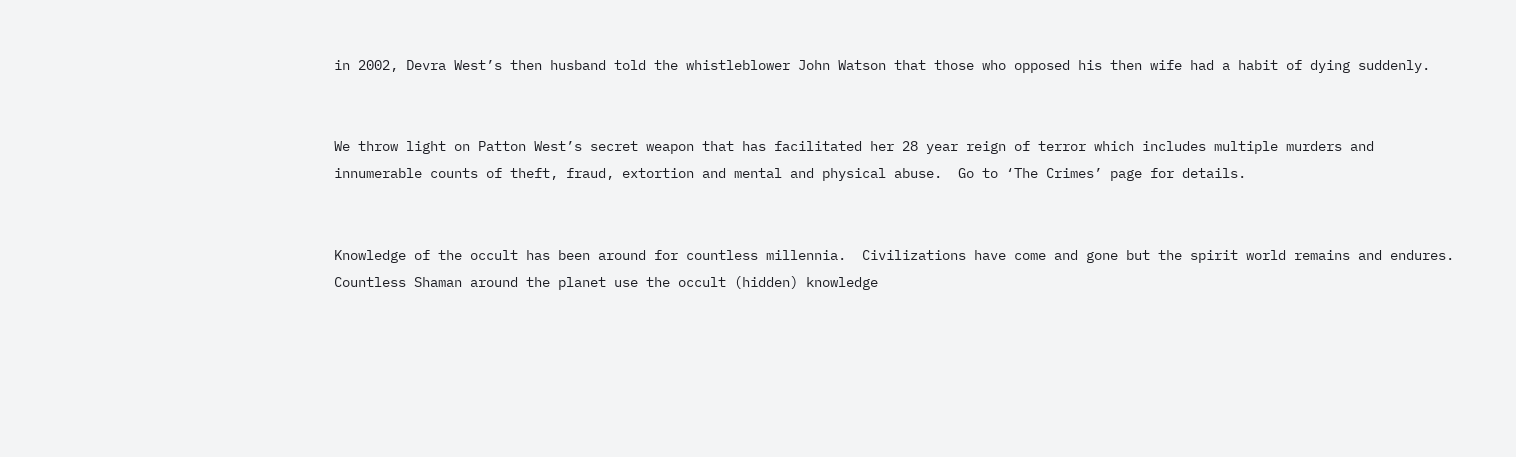in 2002, Devra West’s then husband told the whistleblower John Watson that those who opposed his then wife had a habit of dying suddenly.


We throw light on Patton West’s secret weapon that has facilitated her 28 year reign of terror which includes multiple murders and innumerable counts of theft, fraud, extortion and mental and physical abuse.  Go to ‘The Crimes’ page for details.


Knowledge of the occult has been around for countless millennia.  Civilizations have come and gone but the spirit world remains and endures.  Countless Shaman around the planet use the occult (hidden) knowledge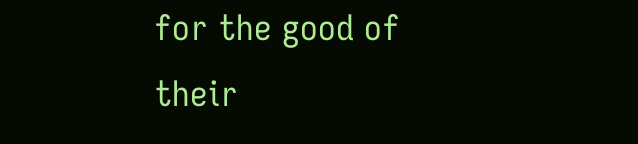for the good of their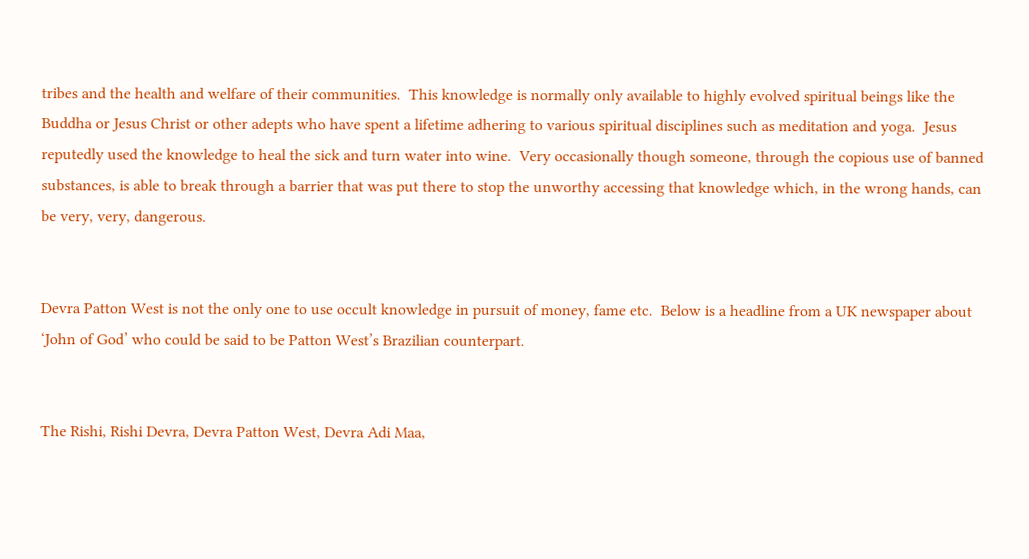tribes and the health and welfare of their communities.  This knowledge is normally only available to highly evolved spiritual beings like the Buddha or Jesus Christ or other adepts who have spent a lifetime adhering to various spiritual disciplines such as meditation and yoga.  Jesus reputedly used the knowledge to heal the sick and turn water into wine.  Very occasionally though someone, through the copious use of banned substances, is able to break through a barrier that was put there to stop the unworthy accessing that knowledge which, in the wrong hands, can be very, very, dangerous.


Devra Patton West is not the only one to use occult knowledge in pursuit of money, fame etc.  Below is a headline from a UK newspaper about ‘John of God’ who could be said to be Patton West’s Brazilian counterpart.


The Rishi, Rishi Devra, Devra Patton West, Devra Adi Maa,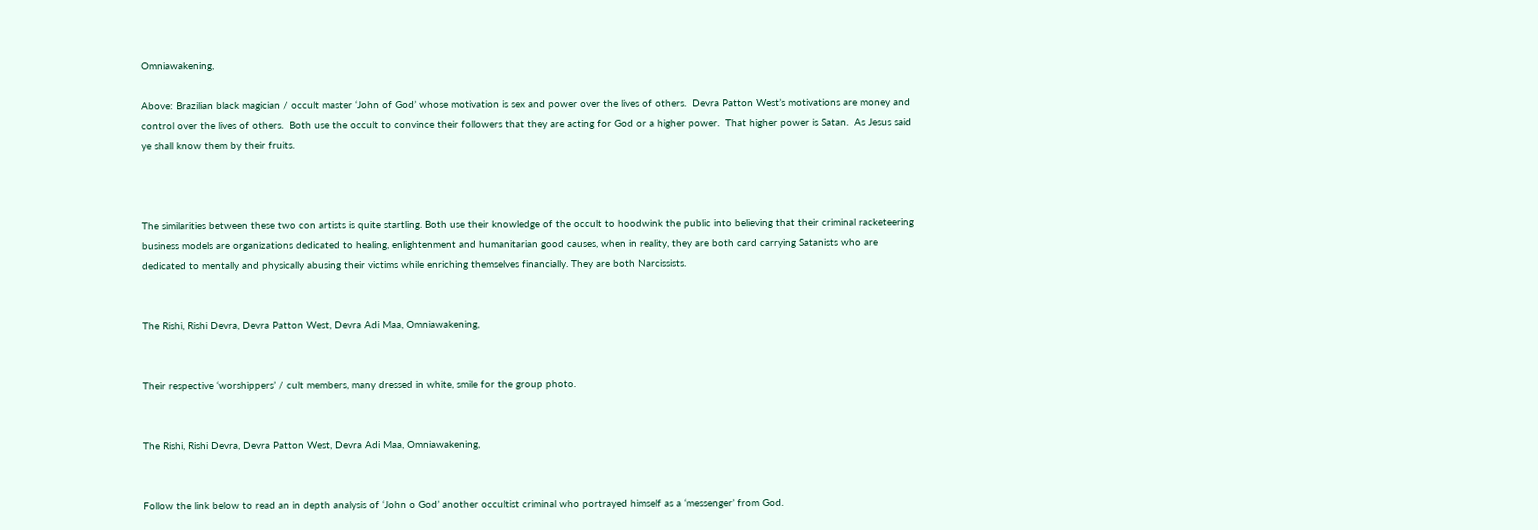Omniawakening,

Above: Brazilian black magician / occult master ‘John of God’ whose motivation is sex and power over the lives of others.  Devra Patton West’s motivations are money and control over the lives of others.  Both use the occult to convince their followers that they are acting for God or a higher power.  That higher power is Satan.  As Jesus said ye shall know them by their fruits.



The similarities between these two con artists is quite startling. Both use their knowledge of the occult to hoodwink the public into believing that their criminal racketeering business models are organizations dedicated to healing, enlightenment and humanitarian good causes, when in reality, they are both card carrying Satanists who are dedicated to mentally and physically abusing their victims while enriching themselves financially. They are both Narcissists.


The Rishi, Rishi Devra, Devra Patton West, Devra Adi Maa, Omniawakening,


Their respective ‘worshippers’ / cult members, many dressed in white, smile for the group photo.


The Rishi, Rishi Devra, Devra Patton West, Devra Adi Maa, Omniawakening,


Follow the link below to read an in depth analysis of ‘John o God’ another occultist criminal who portrayed himself as a ‘messenger’ from God.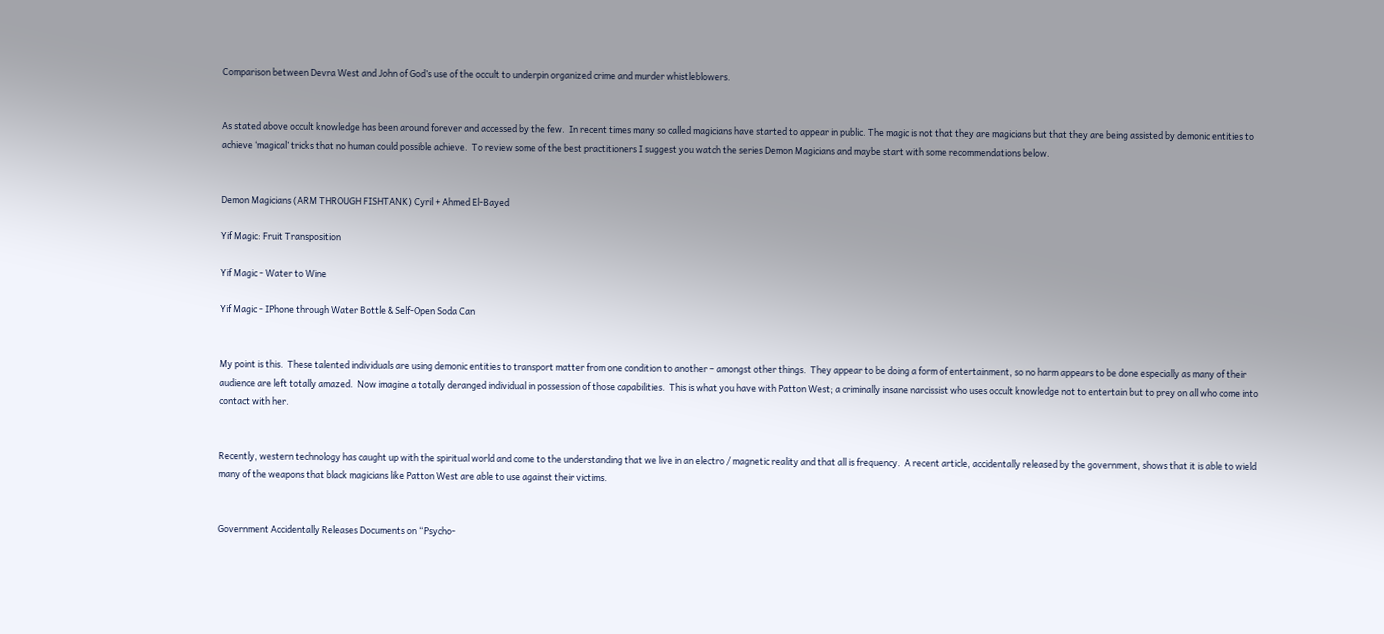Comparison between Devra West and John of God’s use of the occult to underpin organized crime and murder whistleblowers.


As stated above occult knowledge has been around forever and accessed by the few.  In recent times many so called magicians have started to appear in public. The magic is not that they are magicians but that they are being assisted by demonic entities to achieve ‘magical’ tricks that no human could possible achieve.  To review some of the best practitioners I suggest you watch the series Demon Magicians and maybe start with some recommendations below.


Demon Magicians (ARM THROUGH FISHTANK) Cyril + Ahmed El-Bayed

Yif Magic: Fruit Transposition

Yif Magic - Water to Wine

Yif Magic - IPhone through Water Bottle & Self-Open Soda Can


My point is this.  These talented individuals are using demonic entities to transport matter from one condition to another – amongst other things.  They appear to be doing a form of entertainment, so no harm appears to be done especially as many of their audience are left totally amazed.  Now imagine a totally deranged individual in possession of those capabilities.  This is what you have with Patton West; a criminally insane narcissist who uses occult knowledge not to entertain but to prey on all who come into contact with her.


Recently, western technology has caught up with the spiritual world and come to the understanding that we live in an electro / magnetic reality and that all is frequency.  A recent article, accidentally released by the government, shows that it is able to wield many of the weapons that black magicians like Patton West are able to use against their victims.


Government Accidentally Releases Documents on “Psycho-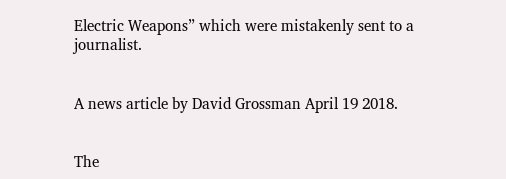Electric Weapons” which were mistakenly sent to a journalist.


A news article by David Grossman April 19 2018.


The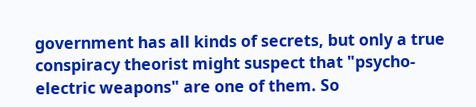government has all kinds of secrets, but only a true conspiracy theorist might suspect that "psycho-electric weapons" are one of them. So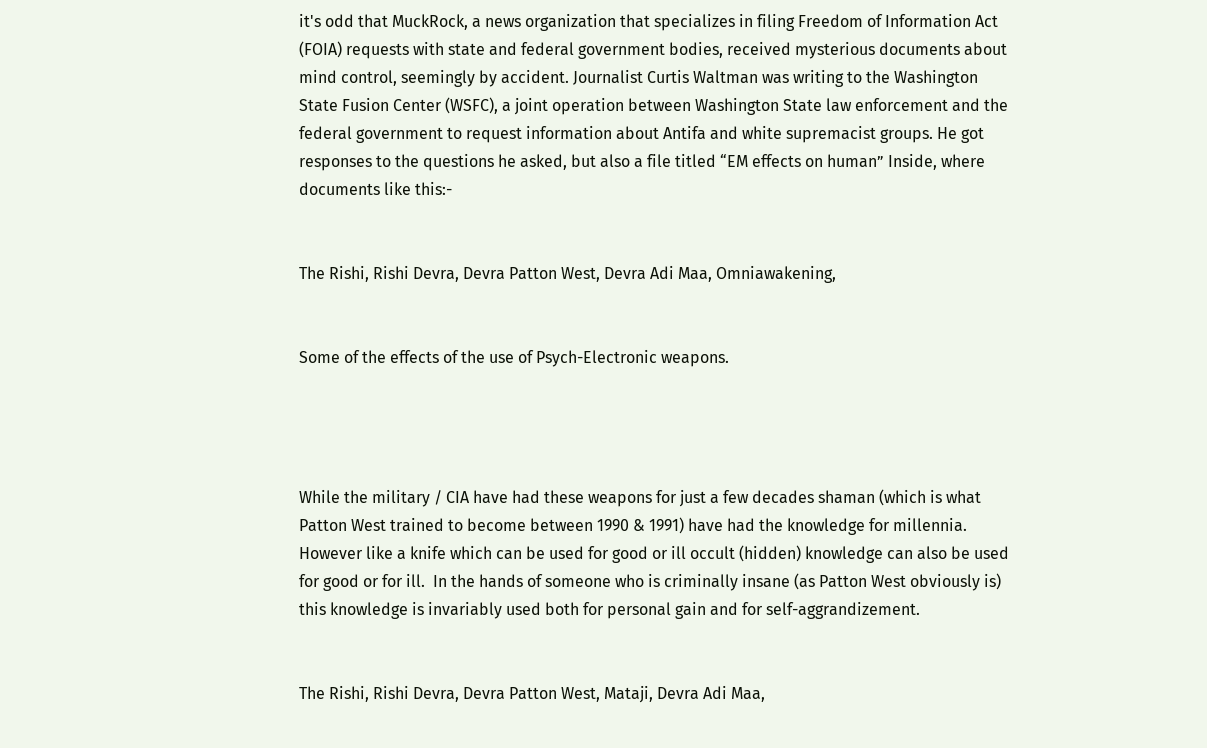it's odd that MuckRock, a news organization that specializes in filing Freedom of Information Act (FOIA) requests with state and federal government bodies, received mysterious documents about mind control, seemingly by accident. Journalist Curtis Waltman was writing to the Washington State Fusion Center (WSFC), a joint operation between Washington State law enforcement and the federal government to request information about Antifa and white supremacist groups. He got responses to the questions he asked, but also a file titled “EM effects on human” Inside, where documents like this:-


The Rishi, Rishi Devra, Devra Patton West, Devra Adi Maa, Omniawakening,


Some of the effects of the use of Psych-Electronic weapons.




While the military / CIA have had these weapons for just a few decades shaman (which is what Patton West trained to become between 1990 & 1991) have had the knowledge for millennia.  However like a knife which can be used for good or ill occult (hidden) knowledge can also be used for good or for ill.  In the hands of someone who is criminally insane (as Patton West obviously is) this knowledge is invariably used both for personal gain and for self-aggrandizement.


The Rishi, Rishi Devra, Devra Patton West, Mataji, Devra Adi Maa,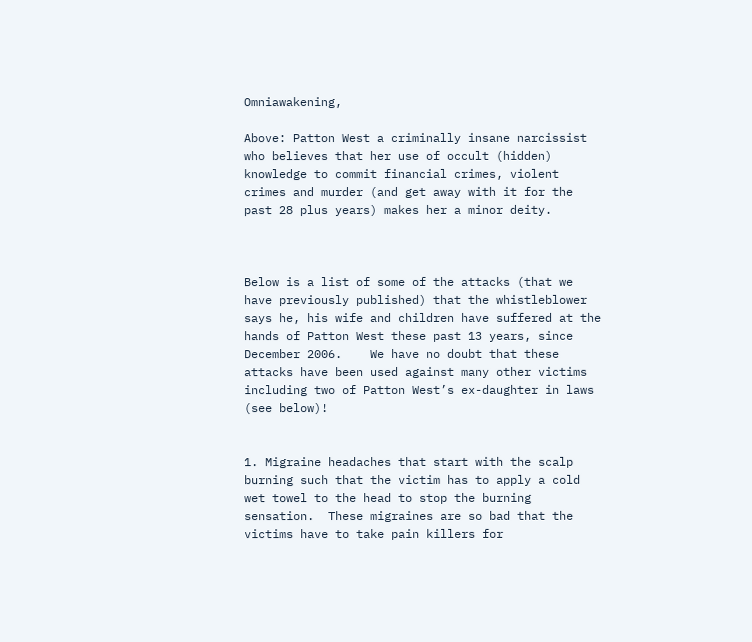Omniawakening,

Above: Patton West a criminally insane narcissist who believes that her use of occult (hidden) knowledge to commit financial crimes, violent crimes and murder (and get away with it for the past 28 plus years) makes her a minor deity.



Below is a list of some of the attacks (that we have previously published) that the whistleblower says he, his wife and children have suffered at the hands of Patton West these past 13 years, since December 2006.    We have no doubt that these attacks have been used against many other victims including two of Patton West’s ex-daughter in laws (see below)!


1. Migraine headaches that start with the scalp burning such that the victim has to apply a cold wet towel to the head to stop the burning sensation.  These migraines are so bad that the victims have to take pain killers for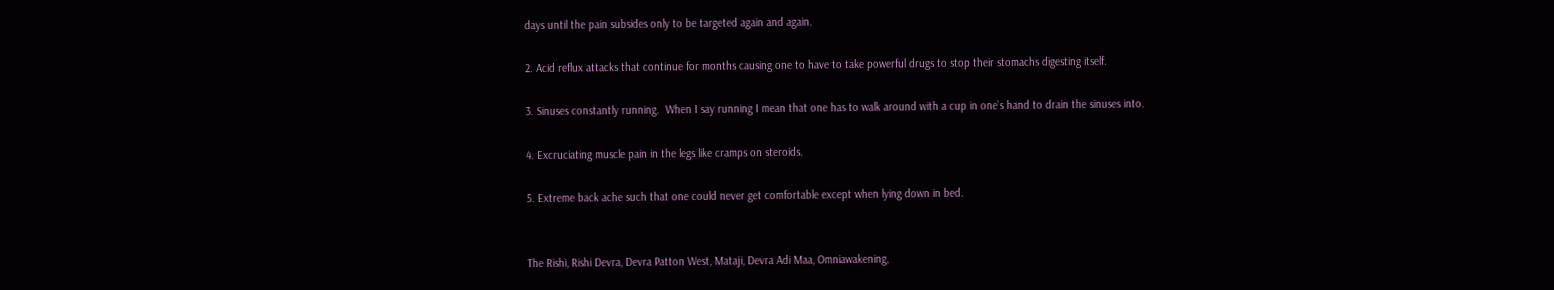days until the pain subsides only to be targeted again and again.

2. Acid reflux attacks that continue for months causing one to have to take powerful drugs to stop their stomachs digesting itself.

3. Sinuses constantly running.  When I say running I mean that one has to walk around with a cup in one’s hand to drain the sinuses into.

4. Excruciating muscle pain in the legs like cramps on steroids.

5. Extreme back ache such that one could never get comfortable except when lying down in bed.


The Rishi, Rishi Devra, Devra Patton West, Mataji, Devra Adi Maa, Omniawakening,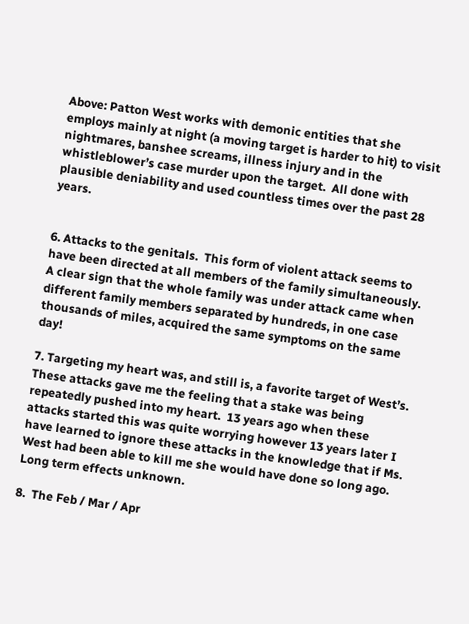Above: Patton West works with demonic entities that she employs mainly at night (a moving target is harder to hit) to visit nightmares, banshee screams, illness injury and in the whistleblower’s case murder upon the target.  All done with plausible deniability and used countless times over the past 28 years.


6. Attacks to the genitals.  This form of violent attack seems to have been directed at all members of the family simultaneously.  A clear sign that the whole family was under attack came when different family members separated by hundreds, in one case thousands of miles, acquired the same symptoms on the same day!

7. Targeting my heart was, and still is, a favorite target of West’s.  These attacks gave me the feeling that a stake was being repeatedly pushed into my heart.  13 years ago when these attacks started this was quite worrying however 13 years later I have learned to ignore these attacks in the knowledge that if Ms. West had been able to kill me she would have done so long ago.  Long term effects unknown.

8.  The Feb / Mar / Apr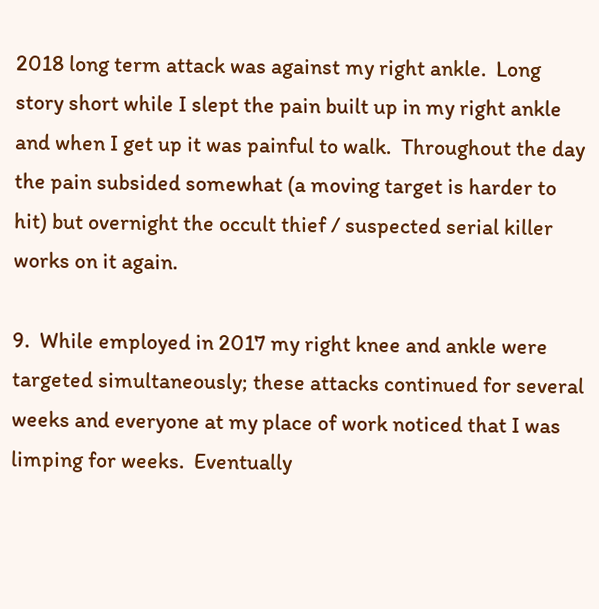2018 long term attack was against my right ankle.  Long story short while I slept the pain built up in my right ankle and when I get up it was painful to walk.  Throughout the day the pain subsided somewhat (a moving target is harder to hit) but overnight the occult thief / suspected serial killer works on it again.

9.  While employed in 2017 my right knee and ankle were targeted simultaneously; these attacks continued for several weeks and everyone at my place of work noticed that I was limping for weeks.  Eventually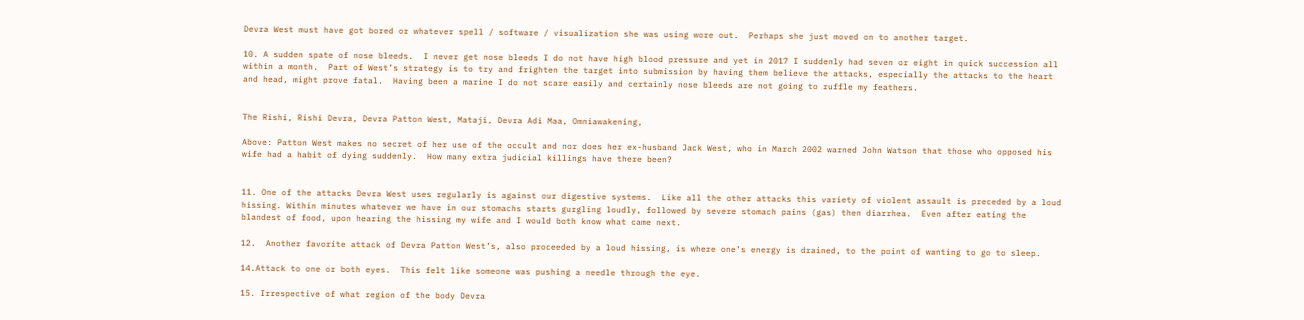Devra West must have got bored or whatever spell / software / visualization she was using wore out.  Perhaps she just moved on to another target.

10. A sudden spate of nose bleeds.  I never get nose bleeds I do not have high blood pressure and yet in 2017 I suddenly had seven or eight in quick succession all within a month.  Part of West’s strategy is to try and frighten the target into submission by having them believe the attacks, especially the attacks to the heart and head, might prove fatal.  Having been a marine I do not scare easily and certainly nose bleeds are not going to ruffle my feathers.


The Rishi, Rishi Devra, Devra Patton West, Mataji, Devra Adi Maa, Omniawakening,

Above: Patton West makes no secret of her use of the occult and nor does her ex-husband Jack West, who in March 2002 warned John Watson that those who opposed his wife had a habit of dying suddenly.  How many extra judicial killings have there been?


11. One of the attacks Devra West uses regularly is against our digestive systems.  Like all the other attacks this variety of violent assault is preceded by a loud hissing. Within minutes whatever we have in our stomachs starts gurgling loudly, followed by severe stomach pains (gas) then diarrhea.  Even after eating the blandest of food, upon hearing the hissing my wife and I would both know what came next.

12.  Another favorite attack of Devra Patton West’s, also proceeded by a loud hissing, is where one’s energy is drained, to the point of wanting to go to sleep.

14.Attack to one or both eyes.  This felt like someone was pushing a needle through the eye.

15. Irrespective of what region of the body Devra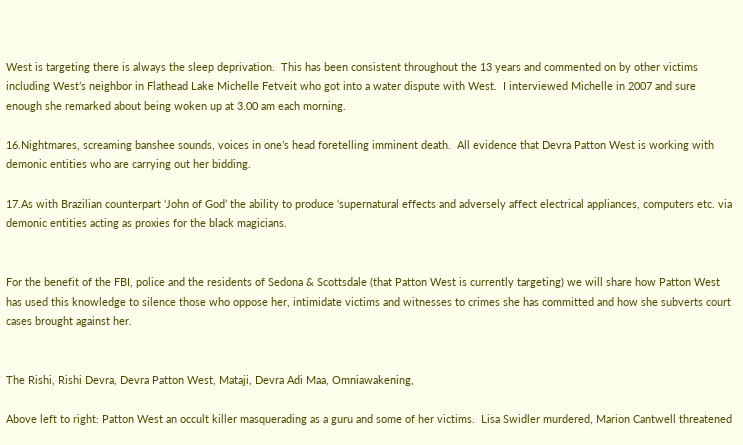West is targeting there is always the sleep deprivation.  This has been consistent throughout the 13 years and commented on by other victims including West’s neighbor in Flathead Lake Michelle Fetveit who got into a water dispute with West.  I interviewed Michelle in 2007 and sure enough she remarked about being woken up at 3.00 am each morning.

16.Nightmares, screaming banshee sounds, voices in one’s head foretelling imminent death.  All evidence that Devra Patton West is working with demonic entities who are carrying out her bidding.

17.As with Brazilian counterpart ‘John of God’ the ability to produce ‘supernatural effects and adversely affect electrical appliances, computers etc. via demonic entities acting as proxies for the black magicians.


For the benefit of the FBI, police and the residents of Sedona & Scottsdale (that Patton West is currently targeting) we will share how Patton West has used this knowledge to silence those who oppose her, intimidate victims and witnesses to crimes she has committed and how she subverts court cases brought against her.


The Rishi, Rishi Devra, Devra Patton West, Mataji, Devra Adi Maa, Omniawakening,

Above left to right: Patton West an occult killer masquerading as a guru and some of her victims.  Lisa Swidler murdered, Marion Cantwell threatened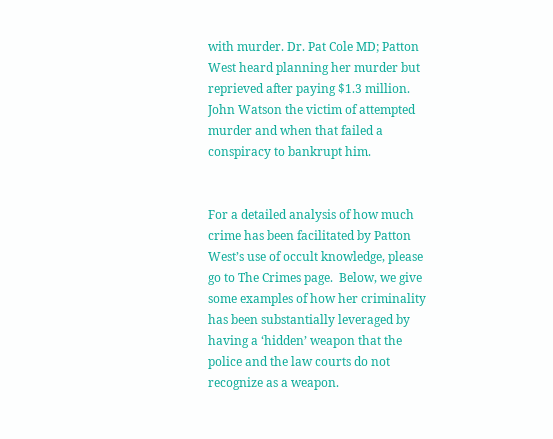with murder. Dr. Pat Cole MD; Patton West heard planning her murder but reprieved after paying $1.3 million.  John Watson the victim of attempted murder and when that failed a conspiracy to bankrupt him.


For a detailed analysis of how much crime has been facilitated by Patton West’s use of occult knowledge, please go to The Crimes page.  Below, we give some examples of how her criminality has been substantially leveraged by having a ‘hidden’ weapon that the police and the law courts do not recognize as a weapon.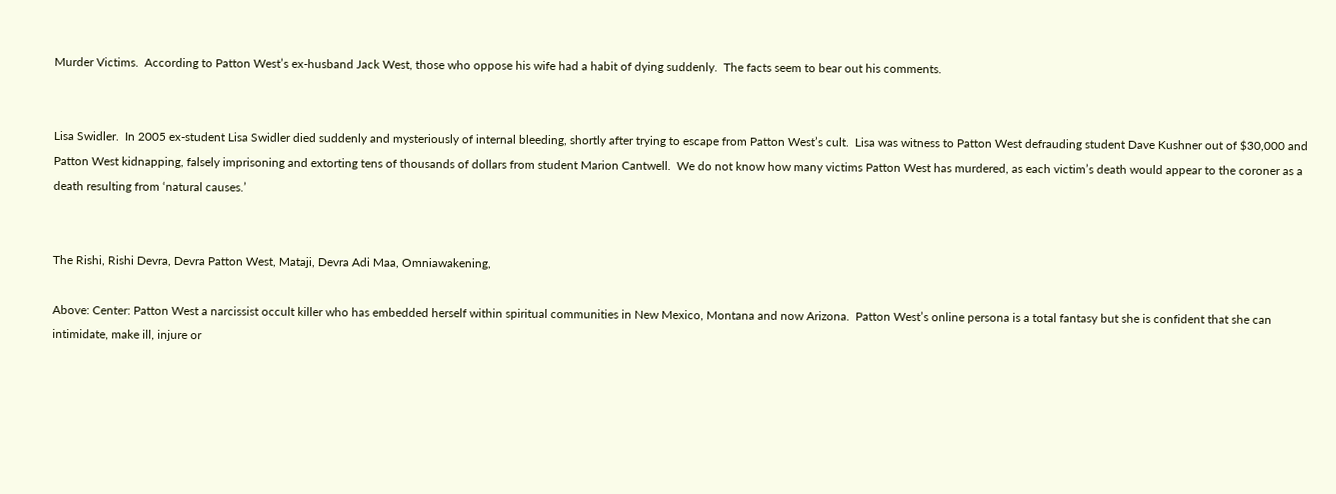Murder Victims.  According to Patton West’s ex-husband Jack West, those who oppose his wife had a habit of dying suddenly.  The facts seem to bear out his comments.


Lisa Swidler.  In 2005 ex-student Lisa Swidler died suddenly and mysteriously of internal bleeding, shortly after trying to escape from Patton West’s cult.  Lisa was witness to Patton West defrauding student Dave Kushner out of $30,000 and Patton West kidnapping, falsely imprisoning and extorting tens of thousands of dollars from student Marion Cantwell.  We do not know how many victims Patton West has murdered, as each victim’s death would appear to the coroner as a death resulting from ‘natural causes.’


The Rishi, Rishi Devra, Devra Patton West, Mataji, Devra Adi Maa, Omniawakening,

Above: Center: Patton West a narcissist occult killer who has embedded herself within spiritual communities in New Mexico, Montana and now Arizona.  Patton West’s online persona is a total fantasy but she is confident that she can intimidate, make ill, injure or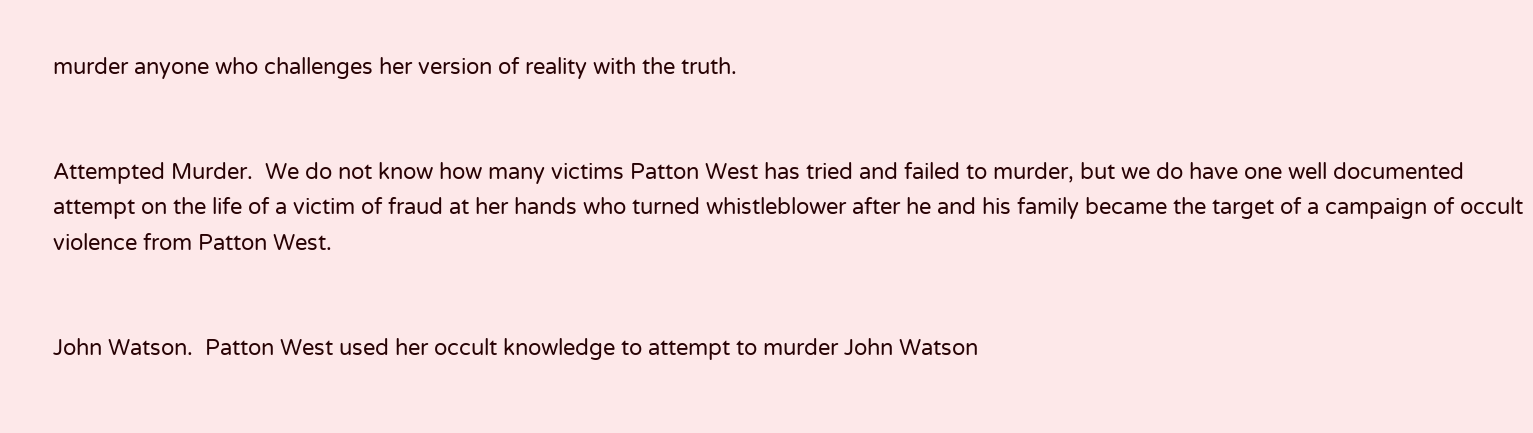murder anyone who challenges her version of reality with the truth.


Attempted Murder.  We do not know how many victims Patton West has tried and failed to murder, but we do have one well documented attempt on the life of a victim of fraud at her hands who turned whistleblower after he and his family became the target of a campaign of occult violence from Patton West.


John Watson.  Patton West used her occult knowledge to attempt to murder John Watson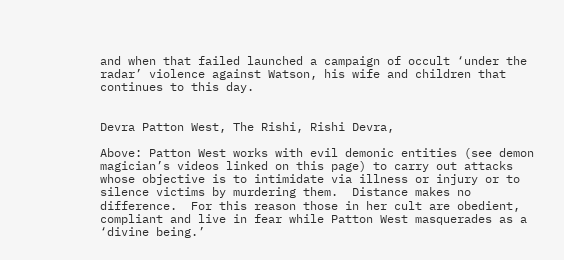and when that failed launched a campaign of occult ‘under the radar’ violence against Watson, his wife and children that continues to this day.


Devra Patton West, The Rishi, Rishi Devra,

Above: Patton West works with evil demonic entities (see demon magician’s videos linked on this page) to carry out attacks whose objective is to intimidate via illness or injury or to silence victims by murdering them.  Distance makes no difference.  For this reason those in her cult are obedient, compliant and live in fear while Patton West masquerades as a ‘divine being.’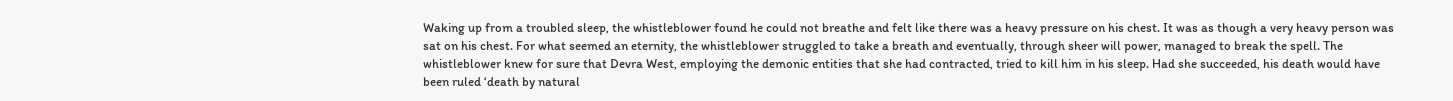Waking up from a troubled sleep, the whistleblower found he could not breathe and felt like there was a heavy pressure on his chest. It was as though a very heavy person was sat on his chest. For what seemed an eternity, the whistleblower struggled to take a breath and eventually, through sheer will power, managed to break the spell. The whistleblower knew for sure that Devra West, employing the demonic entities that she had contracted, tried to kill him in his sleep. Had she succeeded, his death would have been ruled ‘death by natural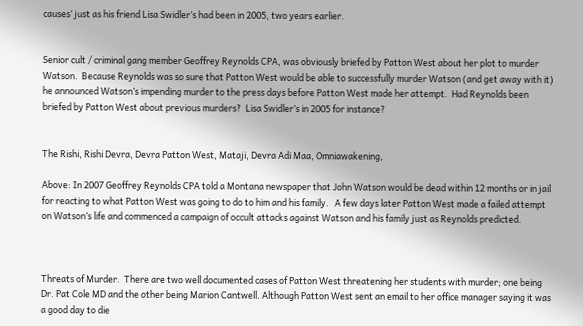causes’ just as his friend Lisa Swidler’s had been in 2005, two years earlier.


Senior cult / criminal gang member Geoffrey Reynolds CPA, was obviously briefed by Patton West about her plot to murder Watson.  Because Reynolds was so sure that Patton West would be able to successfully murder Watson (and get away with it) he announced Watson’s impending murder to the press days before Patton West made her attempt.  Had Reynolds been briefed by Patton West about previous murders?  Lisa Swidler’s in 2005 for instance?


The Rishi, Rishi Devra, Devra Patton West, Mataji, Devra Adi Maa, Omniawakening,

Above: In 2007 Geoffrey Reynolds CPA told a Montana newspaper that John Watson would be dead within 12 months or in jail for reacting to what Patton West was going to do to him and his family.   A few days later Patton West made a failed attempt on Watson’s life and commenced a campaign of occult attacks against Watson and his family just as Reynolds predicted.



Threats of Murder.  There are two well documented cases of Patton West threatening her students with murder; one being Dr. Pat Cole MD and the other being Marion Cantwell. Although Patton West sent an email to her office manager saying it was a good day to die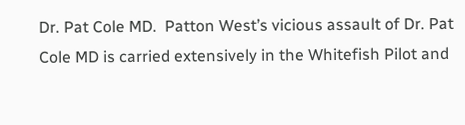Dr. Pat Cole MD.  Patton West’s vicious assault of Dr. Pat Cole MD is carried extensively in the Whitefish Pilot and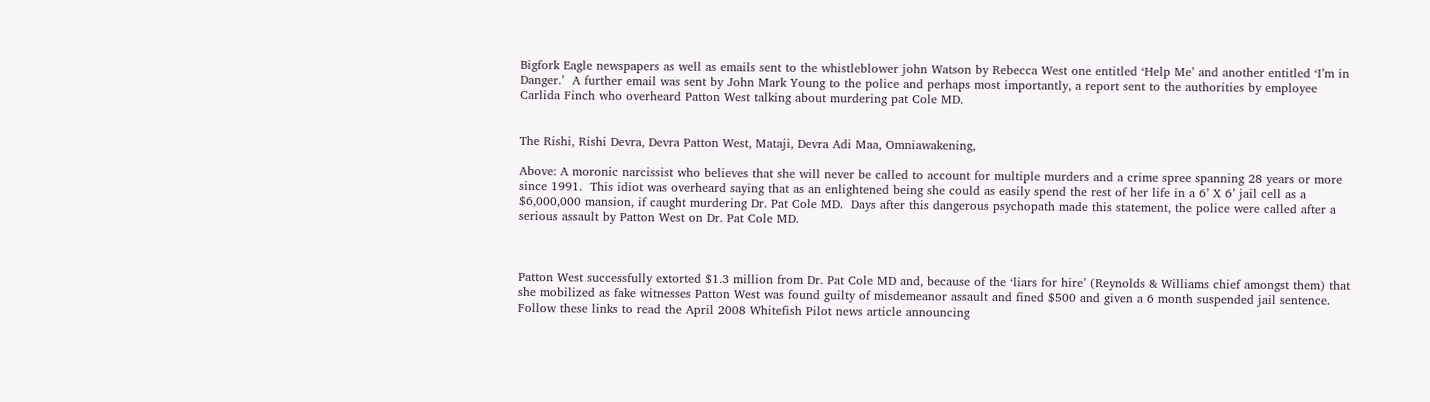Bigfork Eagle newspapers as well as emails sent to the whistleblower john Watson by Rebecca West one entitled ‘Help Me’ and another entitled ‘I’m in Danger.’  A further email was sent by John Mark Young to the police and perhaps most importantly, a report sent to the authorities by employee Carlida Finch who overheard Patton West talking about murdering pat Cole MD.


The Rishi, Rishi Devra, Devra Patton West, Mataji, Devra Adi Maa, Omniawakening,

Above: A moronic narcissist who believes that she will never be called to account for multiple murders and a crime spree spanning 28 years or more since 1991.  This idiot was overheard saying that as an enlightened being she could as easily spend the rest of her life in a 6’ X 6’ jail cell as a $6,000,000 mansion, if caught murdering Dr. Pat Cole MD.  Days after this dangerous psychopath made this statement, the police were called after a serious assault by Patton West on Dr. Pat Cole MD.



Patton West successfully extorted $1.3 million from Dr. Pat Cole MD and, because of the ‘liars for hire’ (Reynolds & Williams chief amongst them) that she mobilized as fake witnesses Patton West was found guilty of misdemeanor assault and fined $500 and given a 6 month suspended jail sentence.  Follow these links to read the April 2008 Whitefish Pilot news article announcing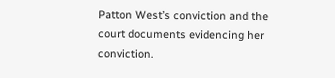Patton West’s conviction and the court documents evidencing her conviction.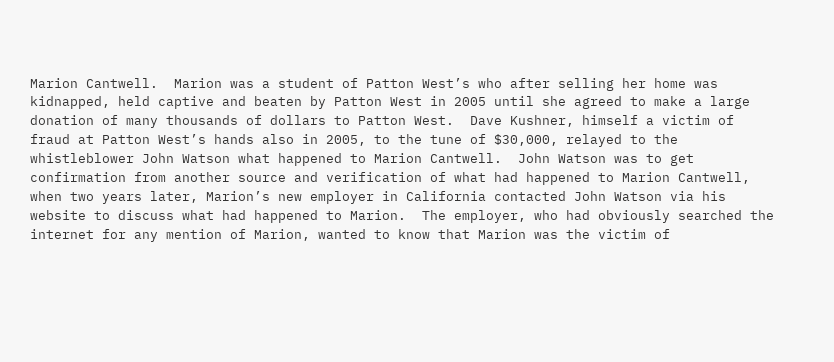Marion Cantwell.  Marion was a student of Patton West’s who after selling her home was kidnapped, held captive and beaten by Patton West in 2005 until she agreed to make a large donation of many thousands of dollars to Patton West.  Dave Kushner, himself a victim of fraud at Patton West’s hands also in 2005, to the tune of $30,000, relayed to the whistleblower John Watson what happened to Marion Cantwell.  John Watson was to get confirmation from another source and verification of what had happened to Marion Cantwell, when two years later, Marion’s new employer in California contacted John Watson via his website to discuss what had happened to Marion.  The employer, who had obviously searched the internet for any mention of Marion, wanted to know that Marion was the victim of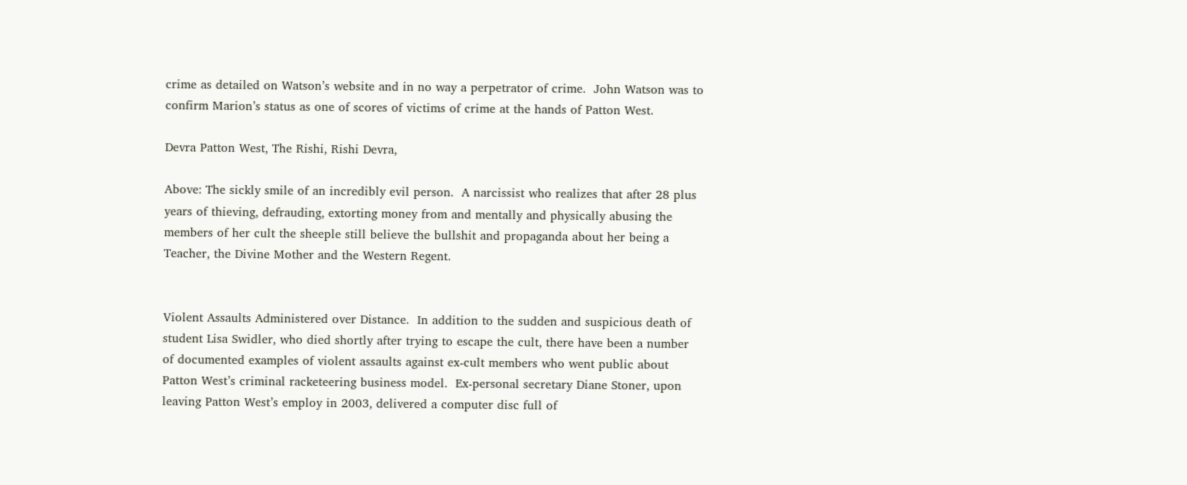crime as detailed on Watson’s website and in no way a perpetrator of crime.  John Watson was to confirm Marion’s status as one of scores of victims of crime at the hands of Patton West.

Devra Patton West, The Rishi, Rishi Devra,

Above: The sickly smile of an incredibly evil person.  A narcissist who realizes that after 28 plus years of thieving, defrauding, extorting money from and mentally and physically abusing the members of her cult the sheeple still believe the bullshit and propaganda about her being a Teacher, the Divine Mother and the Western Regent.


Violent Assaults Administered over Distance.  In addition to the sudden and suspicious death of student Lisa Swidler, who died shortly after trying to escape the cult, there have been a number of documented examples of violent assaults against ex-cult members who went public about Patton West’s criminal racketeering business model.  Ex-personal secretary Diane Stoner, upon leaving Patton West’s employ in 2003, delivered a computer disc full of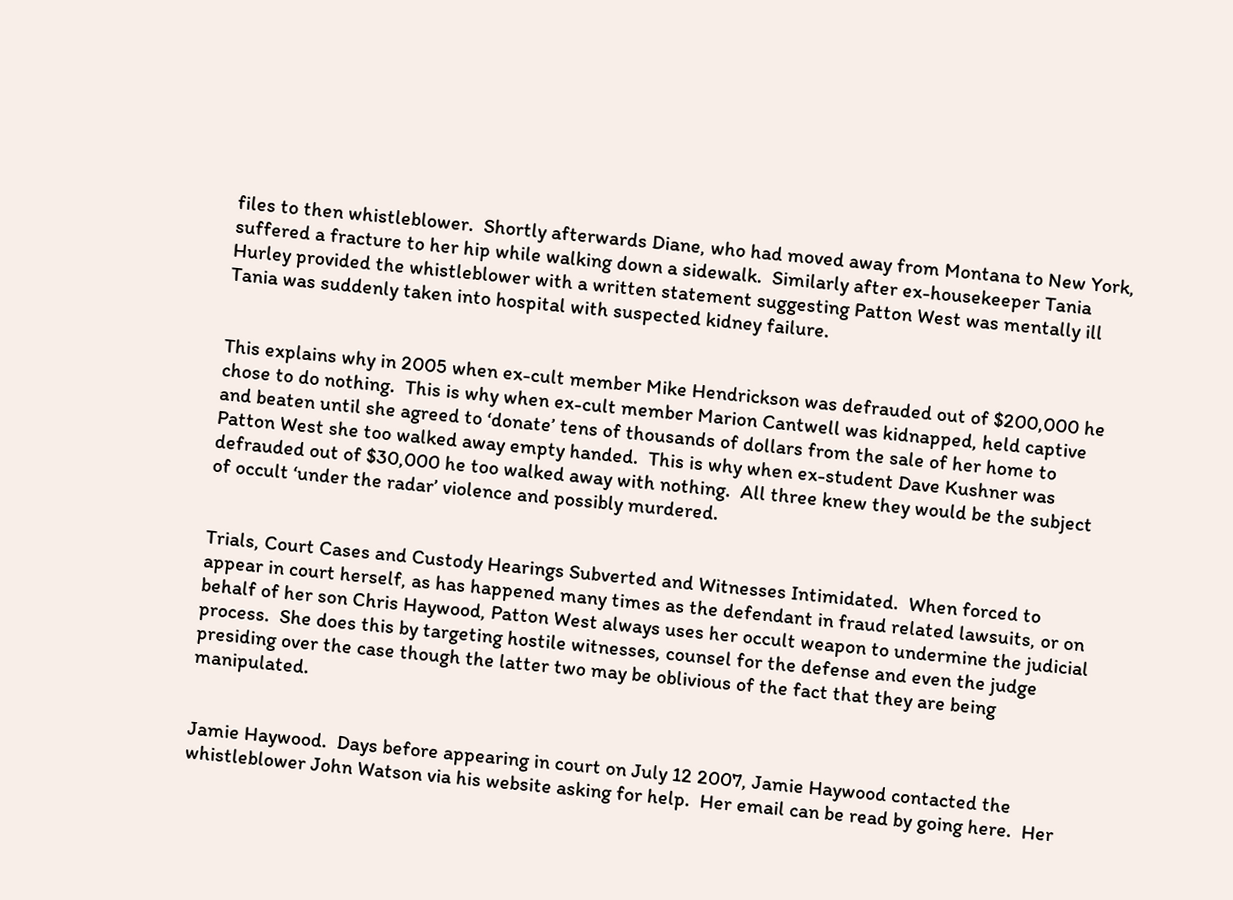files to then whistleblower.  Shortly afterwards Diane, who had moved away from Montana to New York, suffered a fracture to her hip while walking down a sidewalk.  Similarly after ex-housekeeper Tania Hurley provided the whistleblower with a written statement suggesting Patton West was mentally ill Tania was suddenly taken into hospital with suspected kidney failure.


This explains why in 2005 when ex-cult member Mike Hendrickson was defrauded out of $200,000 he chose to do nothing.  This is why when ex-cult member Marion Cantwell was kidnapped, held captive and beaten until she agreed to ‘donate’ tens of thousands of dollars from the sale of her home to Patton West she too walked away empty handed.  This is why when ex-student Dave Kushner was defrauded out of $30,000 he too walked away with nothing.  All three knew they would be the subject of occult ‘under the radar’ violence and possibly murdered.


Trials, Court Cases and Custody Hearings Subverted and Witnesses Intimidated.  When forced to appear in court herself, as has happened many times as the defendant in fraud related lawsuits, or on behalf of her son Chris Haywood, Patton West always uses her occult weapon to undermine the judicial process.  She does this by targeting hostile witnesses, counsel for the defense and even the judge presiding over the case though the latter two may be oblivious of the fact that they are being manipulated.


Jamie Haywood.  Days before appearing in court on July 12 2007, Jamie Haywood contacted the whistleblower John Watson via his website asking for help.  Her email can be read by going here.  Her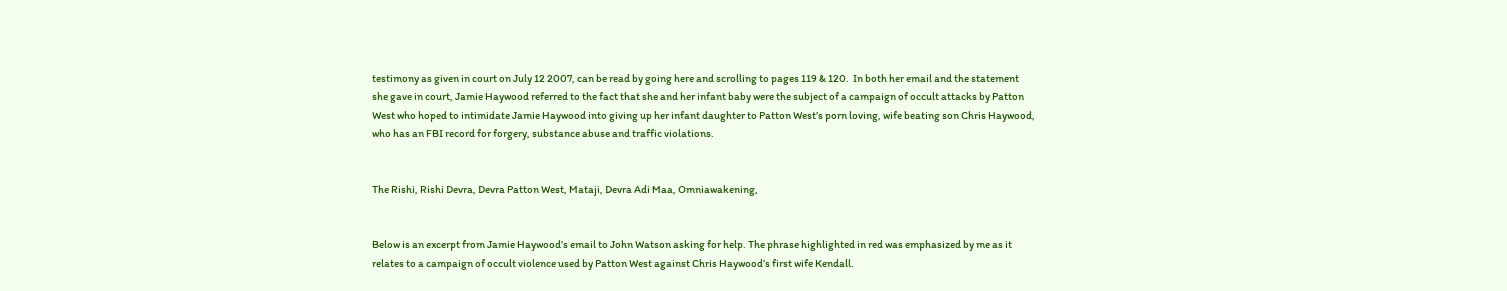testimony as given in court on July 12 2007, can be read by going here and scrolling to pages 119 & 120.  In both her email and the statement she gave in court, Jamie Haywood referred to the fact that she and her infant baby were the subject of a campaign of occult attacks by Patton West who hoped to intimidate Jamie Haywood into giving up her infant daughter to Patton West’s porn loving, wife beating son Chris Haywood, who has an FBI record for forgery, substance abuse and traffic violations.


The Rishi, Rishi Devra, Devra Patton West, Mataji, Devra Adi Maa, Omniawakening,


Below is an excerpt from Jamie Haywood’s email to John Watson asking for help. The phrase highlighted in red was emphasized by me as it relates to a campaign of occult violence used by Patton West against Chris Haywood’s first wife Kendall.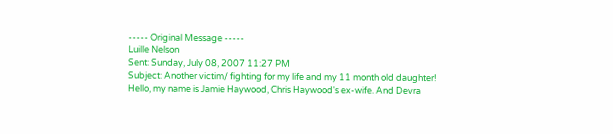----- Original Message -----
Luille Nelson
Sent: Sunday, July 08, 2007 11:27 PM
Subject: Another victim/ fighting for my life and my 11 month old daughter!
Hello, my name is Jamie Haywood, Chris Haywood's ex-wife. And Devra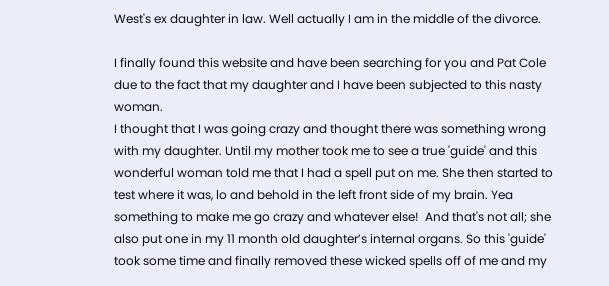West's ex daughter in law. Well actually I am in the middle of the divorce.

I finally found this website and have been searching for you and Pat Cole due to the fact that my daughter and I have been subjected to this nasty woman.
I thought that I was going crazy and thought there was something wrong with my daughter. Until my mother took me to see a true 'guide' and this wonderful woman told me that I had a spell put on me. She then started to test where it was, lo and behold in the left front side of my brain. Yea something to make me go crazy and whatever else!  And that's not all; she also put one in my 11 month old daughter’s internal organs. So this 'guide' took some time and finally removed these wicked spells off of me and my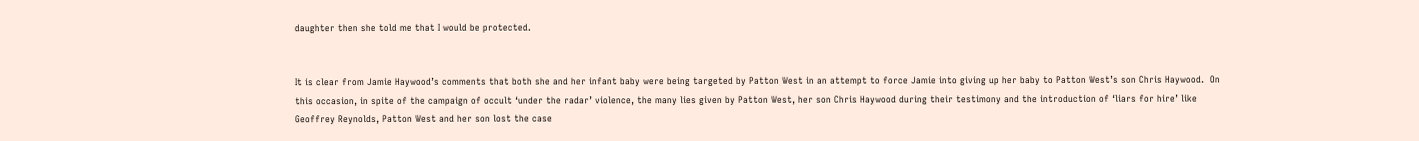daughter then she told me that I would be protected.


It is clear from Jamie Haywood’s comments that both she and her infant baby were being targeted by Patton West in an attempt to force Jamie into giving up her baby to Patton West’s son Chris Haywood.  On this occasion, in spite of the campaign of occult ‘under the radar’ violence, the many lies given by Patton West, her son Chris Haywood during their testimony and the introduction of ‘liars for hire’ like Geoffrey Reynolds, Patton West and her son lost the case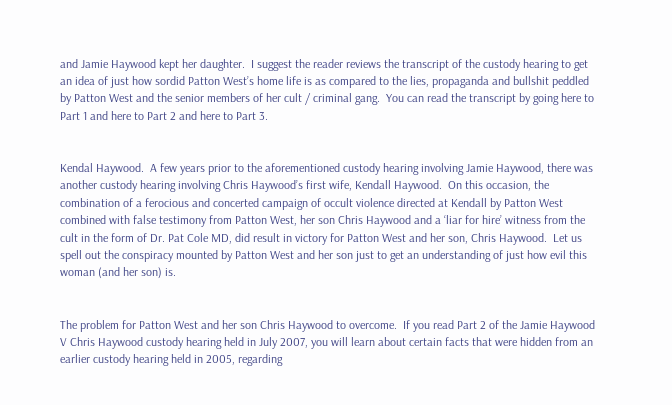and Jamie Haywood kept her daughter.  I suggest the reader reviews the transcript of the custody hearing to get an idea of just how sordid Patton West’s home life is as compared to the lies, propaganda and bullshit peddled by Patton West and the senior members of her cult / criminal gang.  You can read the transcript by going here to Part 1 and here to Part 2 and here to Part 3.


Kendal Haywood.  A few years prior to the aforementioned custody hearing involving Jamie Haywood, there was another custody hearing involving Chris Haywood’s first wife, Kendall Haywood.  On this occasion, the combination of a ferocious and concerted campaign of occult violence directed at Kendall by Patton West combined with false testimony from Patton West, her son Chris Haywood and a ‘liar for hire’ witness from the cult in the form of Dr. Pat Cole MD, did result in victory for Patton West and her son, Chris Haywood.  Let us spell out the conspiracy mounted by Patton West and her son just to get an understanding of just how evil this woman (and her son) is.


The problem for Patton West and her son Chris Haywood to overcome.  If you read Part 2 of the Jamie Haywood V Chris Haywood custody hearing held in July 2007, you will learn about certain facts that were hidden from an earlier custody hearing held in 2005, regarding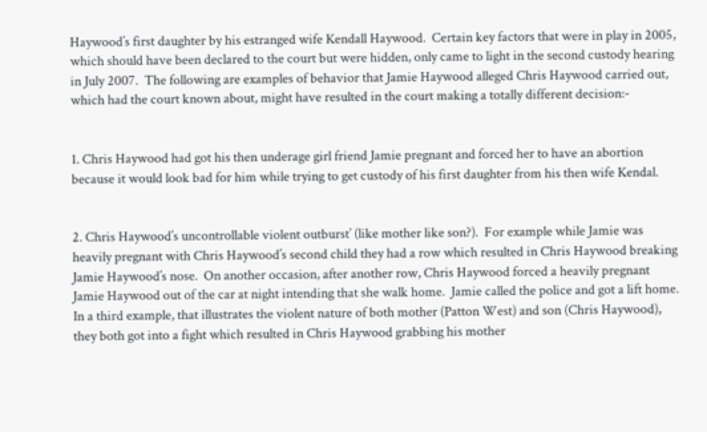Haywood’s first daughter by his estranged wife Kendall Haywood.  Certain key factors that were in play in 2005, which should have been declared to the court but were hidden, only came to light in the second custody hearing in July 2007.  The following are examples of behavior that Jamie Haywood alleged Chris Haywood carried out, which had the court known about, might have resulted in the court making a totally different decision:-


1. Chris Haywood had got his then underage girl friend Jamie pregnant and forced her to have an abortion because it would look bad for him while trying to get custody of his first daughter from his then wife Kendal.


2. Chris Haywood’s uncontrollable violent outburst’ (like mother like son?).  For example while Jamie was heavily pregnant with Chris Haywood’s second child they had a row which resulted in Chris Haywood breaking Jamie Haywood’s nose.  On another occasion, after another row, Chris Haywood forced a heavily pregnant Jamie Haywood out of the car at night intending that she walk home.  Jamie called the police and got a lift home.  In a third example, that illustrates the violent nature of both mother (Patton West) and son (Chris Haywood), they both got into a fight which resulted in Chris Haywood grabbing his mother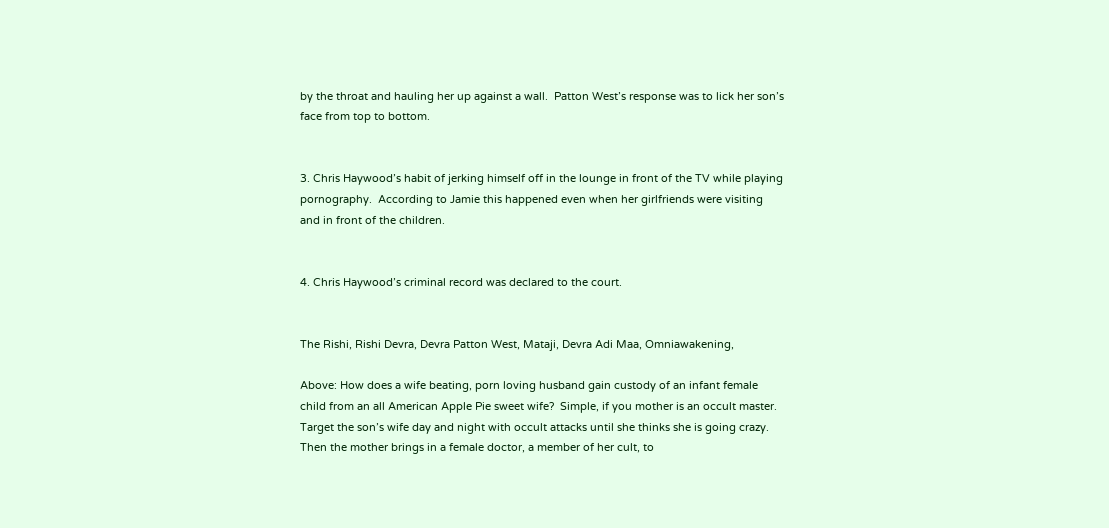by the throat and hauling her up against a wall.  Patton West’s response was to lick her son’s face from top to bottom.


3. Chris Haywood’s habit of jerking himself off in the lounge in front of the TV while playing pornography.  According to Jamie this happened even when her girlfriends were visiting and in front of the children.


4. Chris Haywood’s criminal record was declared to the court.


The Rishi, Rishi Devra, Devra Patton West, Mataji, Devra Adi Maa, Omniawakening,

Above: How does a wife beating, porn loving husband gain custody of an infant female child from an all American Apple Pie sweet wife?  Simple, if you mother is an occult master.  Target the son’s wife day and night with occult attacks until she thinks she is going crazy.  Then the mother brings in a female doctor, a member of her cult, to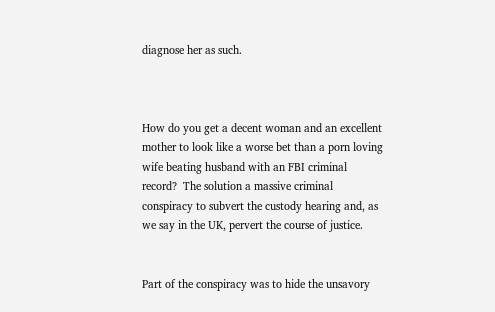diagnose her as such.



How do you get a decent woman and an excellent mother to look like a worse bet than a porn loving wife beating husband with an FBI criminal record?  The solution a massive criminal conspiracy to subvert the custody hearing and, as we say in the UK, pervert the course of justice.


Part of the conspiracy was to hide the unsavory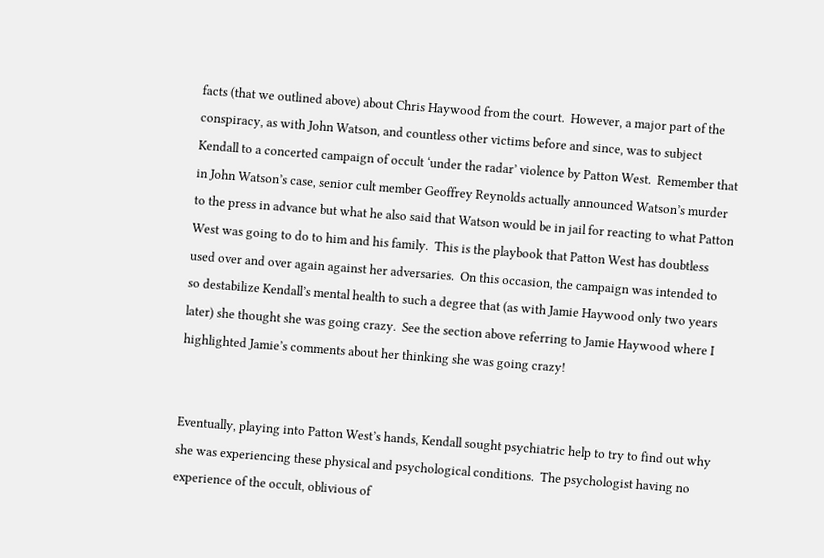facts (that we outlined above) about Chris Haywood from the court.  However, a major part of the conspiracy, as with John Watson, and countless other victims before and since, was to subject Kendall to a concerted campaign of occult ‘under the radar’ violence by Patton West.  Remember that in John Watson’s case, senior cult member Geoffrey Reynolds actually announced Watson’s murder to the press in advance but what he also said that Watson would be in jail for reacting to what Patton West was going to do to him and his family.  This is the playbook that Patton West has doubtless used over and over again against her adversaries.  On this occasion, the campaign was intended to so destabilize Kendall’s mental health to such a degree that (as with Jamie Haywood only two years later) she thought she was going crazy.  See the section above referring to Jamie Haywood where I highlighted Jamie’s comments about her thinking she was going crazy!


Eventually, playing into Patton West’s hands, Kendall sought psychiatric help to try to find out why she was experiencing these physical and psychological conditions.  The psychologist having no experience of the occult, oblivious of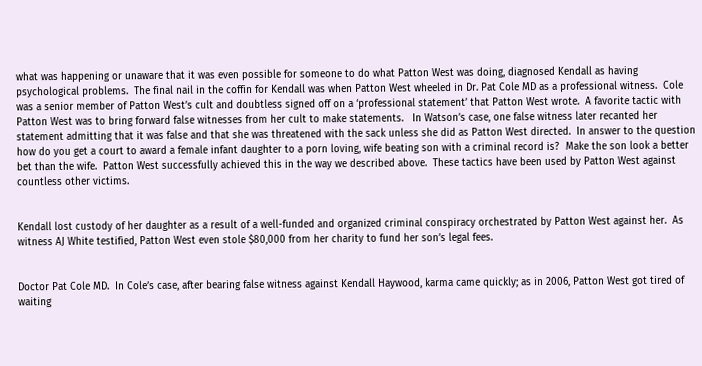what was happening or unaware that it was even possible for someone to do what Patton West was doing, diagnosed Kendall as having psychological problems.  The final nail in the coffin for Kendall was when Patton West wheeled in Dr. Pat Cole MD as a professional witness.  Cole was a senior member of Patton West’s cult and doubtless signed off on a ‘professional statement’ that Patton West wrote.  A favorite tactic with Patton West was to bring forward false witnesses from her cult to make statements.   In Watson’s case, one false witness later recanted her statement admitting that it was false and that she was threatened with the sack unless she did as Patton West directed.  In answer to the question how do you get a court to award a female infant daughter to a porn loving, wife beating son with a criminal record is?  Make the son look a better bet than the wife.  Patton West successfully achieved this in the way we described above.  These tactics have been used by Patton West against countless other victims.


Kendall lost custody of her daughter as a result of a well-funded and organized criminal conspiracy orchestrated by Patton West against her.  As witness AJ White testified, Patton West even stole $80,000 from her charity to fund her son’s legal fees.


Doctor Pat Cole MD.  In Cole’s case, after bearing false witness against Kendall Haywood, karma came quickly; as in 2006, Patton West got tired of waiting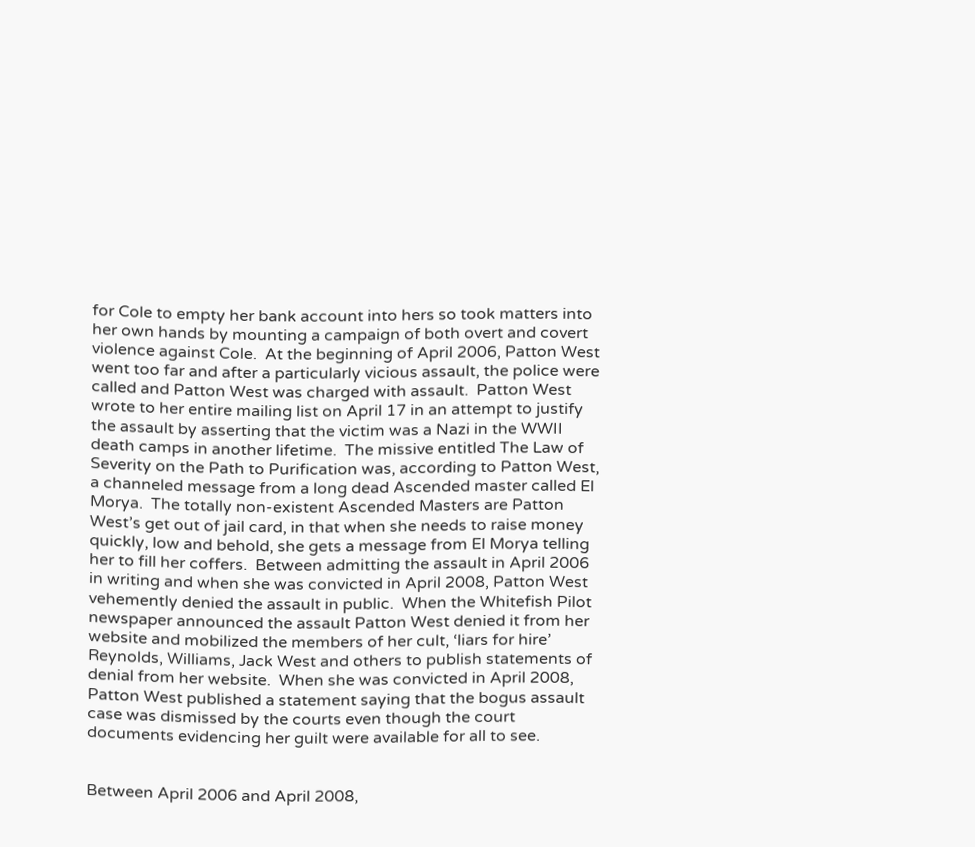for Cole to empty her bank account into hers so took matters into her own hands by mounting a campaign of both overt and covert violence against Cole.  At the beginning of April 2006, Patton West went too far and after a particularly vicious assault, the police were called and Patton West was charged with assault.  Patton West wrote to her entire mailing list on April 17 in an attempt to justify the assault by asserting that the victim was a Nazi in the WWII death camps in another lifetime.  The missive entitled The Law of Severity on the Path to Purification was, according to Patton West, a channeled message from a long dead Ascended master called El Morya.  The totally non-existent Ascended Masters are Patton West’s get out of jail card, in that when she needs to raise money quickly, low and behold, she gets a message from El Morya telling her to fill her coffers.  Between admitting the assault in April 2006 in writing and when she was convicted in April 2008, Patton West vehemently denied the assault in public.  When the Whitefish Pilot newspaper announced the assault Patton West denied it from her website and mobilized the members of her cult, ‘liars for hire’ Reynolds, Williams, Jack West and others to publish statements of denial from her website.  When she was convicted in April 2008, Patton West published a statement saying that the bogus assault case was dismissed by the courts even though the court documents evidencing her guilt were available for all to see.


Between April 2006 and April 2008,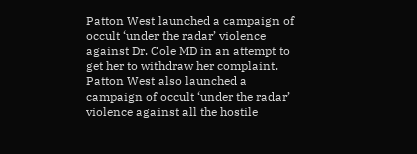Patton West launched a campaign of occult ‘under the radar’ violence against Dr. Cole MD in an attempt to get her to withdraw her complaint.  Patton West also launched a campaign of occult ‘under the radar’ violence against all the hostile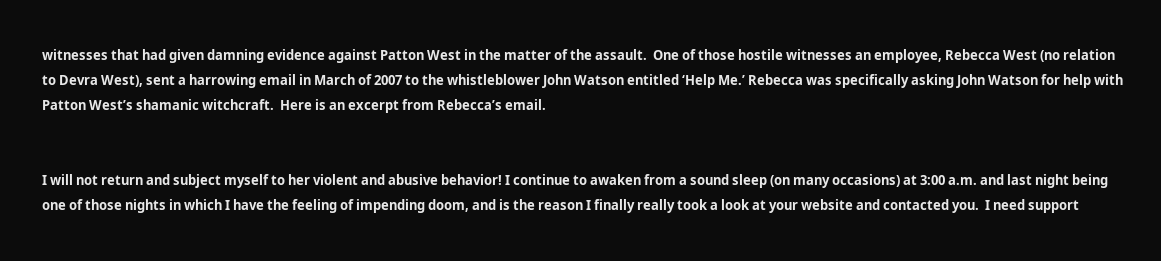witnesses that had given damning evidence against Patton West in the matter of the assault.  One of those hostile witnesses an employee, Rebecca West (no relation to Devra West), sent a harrowing email in March of 2007 to the whistleblower John Watson entitled ‘Help Me.’ Rebecca was specifically asking John Watson for help with Patton West’s shamanic witchcraft.  Here is an excerpt from Rebecca’s email.


I will not return and subject myself to her violent and abusive behavior! I continue to awaken from a sound sleep (on many occasions) at 3:00 a.m. and last night being one of those nights in which I have the feeling of impending doom, and is the reason I finally really took a look at your website and contacted you.  I need support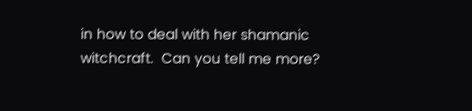in how to deal with her shamanic witchcraft.  Can you tell me more?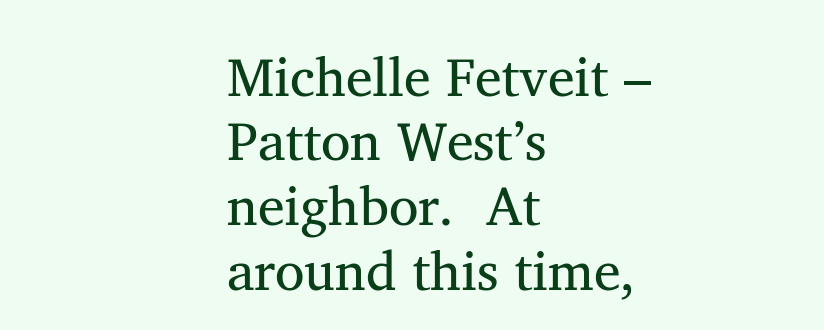Michelle Fetveit – Patton West’s neighbor.  At around this time,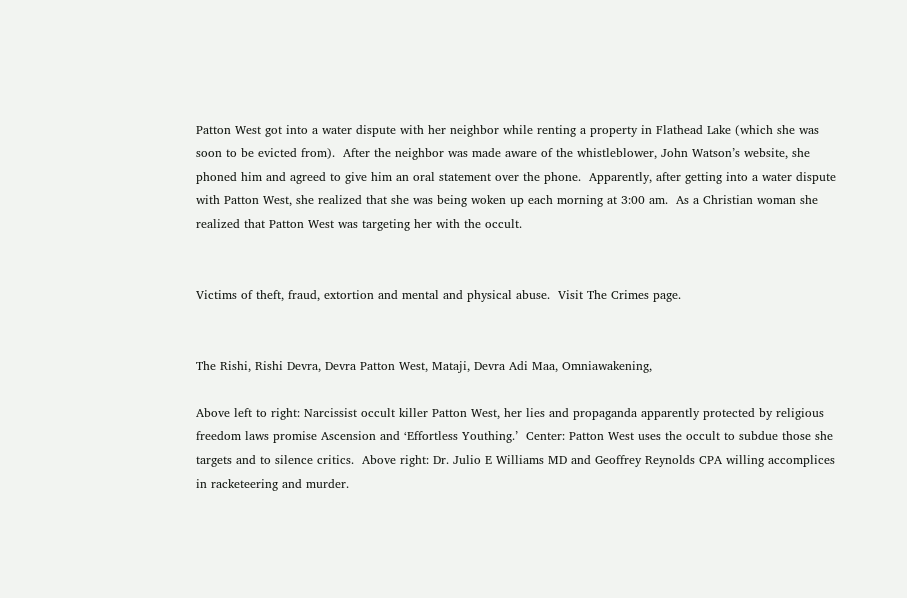Patton West got into a water dispute with her neighbor while renting a property in Flathead Lake (which she was soon to be evicted from).  After the neighbor was made aware of the whistleblower, John Watson’s website, she phoned him and agreed to give him an oral statement over the phone.  Apparently, after getting into a water dispute with Patton West, she realized that she was being woken up each morning at 3:00 am.  As a Christian woman she realized that Patton West was targeting her with the occult.


Victims of theft, fraud, extortion and mental and physical abuse.  Visit The Crimes page.


The Rishi, Rishi Devra, Devra Patton West, Mataji, Devra Adi Maa, Omniawakening,

Above left to right: Narcissist occult killer Patton West, her lies and propaganda apparently protected by religious freedom laws promise Ascension and ‘Effortless Youthing.’  Center: Patton West uses the occult to subdue those she targets and to silence critics.  Above right: Dr. Julio E Williams MD and Geoffrey Reynolds CPA willing accomplices in racketeering and murder.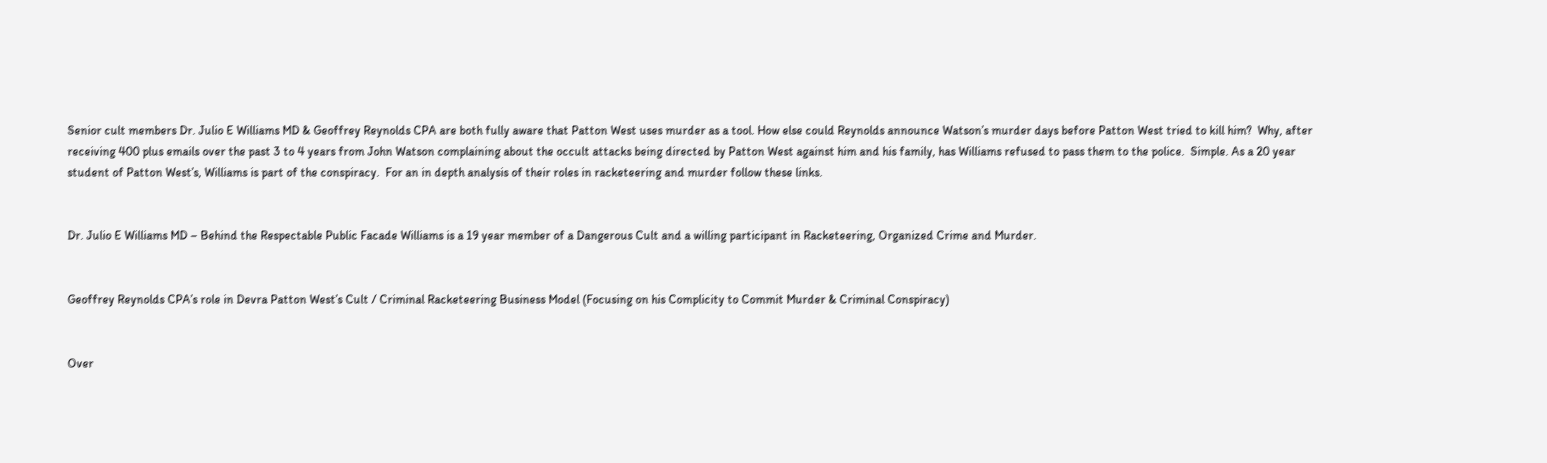Senior cult members Dr. Julio E Williams MD & Geoffrey Reynolds CPA are both fully aware that Patton West uses murder as a tool. How else could Reynolds announce Watson’s murder days before Patton West tried to kill him?  Why, after receiving 400 plus emails over the past 3 to 4 years from John Watson complaining about the occult attacks being directed by Patton West against him and his family, has Williams refused to pass them to the police.  Simple. As a 20 year student of Patton West’s, Williams is part of the conspiracy.  For an in depth analysis of their roles in racketeering and murder follow these links.


Dr. Julio E Williams MD – Behind the Respectable Public Facade Williams is a 19 year member of a Dangerous Cult and a willing participant in Racketeering, Organized Crime and Murder.


Geoffrey Reynolds CPA’s role in Devra Patton West’s Cult / Criminal Racketeering Business Model (Focusing on his Complicity to Commit Murder & Criminal Conspiracy)


Over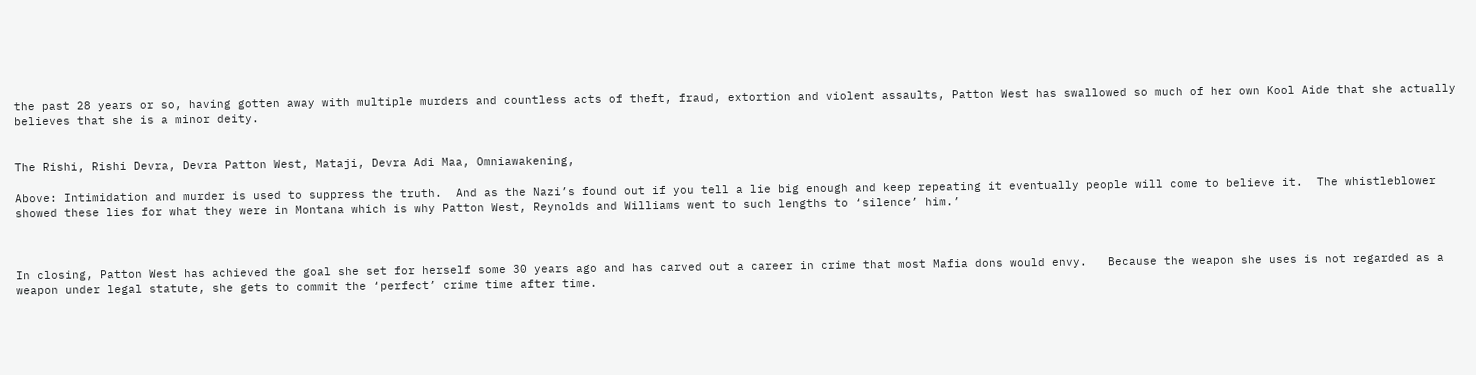the past 28 years or so, having gotten away with multiple murders and countless acts of theft, fraud, extortion and violent assaults, Patton West has swallowed so much of her own Kool Aide that she actually believes that she is a minor deity.


The Rishi, Rishi Devra, Devra Patton West, Mataji, Devra Adi Maa, Omniawakening,

Above: Intimidation and murder is used to suppress the truth.  And as the Nazi’s found out if you tell a lie big enough and keep repeating it eventually people will come to believe it.  The whistleblower showed these lies for what they were in Montana which is why Patton West, Reynolds and Williams went to such lengths to ‘silence’ him.’



In closing, Patton West has achieved the goal she set for herself some 30 years ago and has carved out a career in crime that most Mafia dons would envy.   Because the weapon she uses is not regarded as a weapon under legal statute, she gets to commit the ‘perfect’ crime time after time.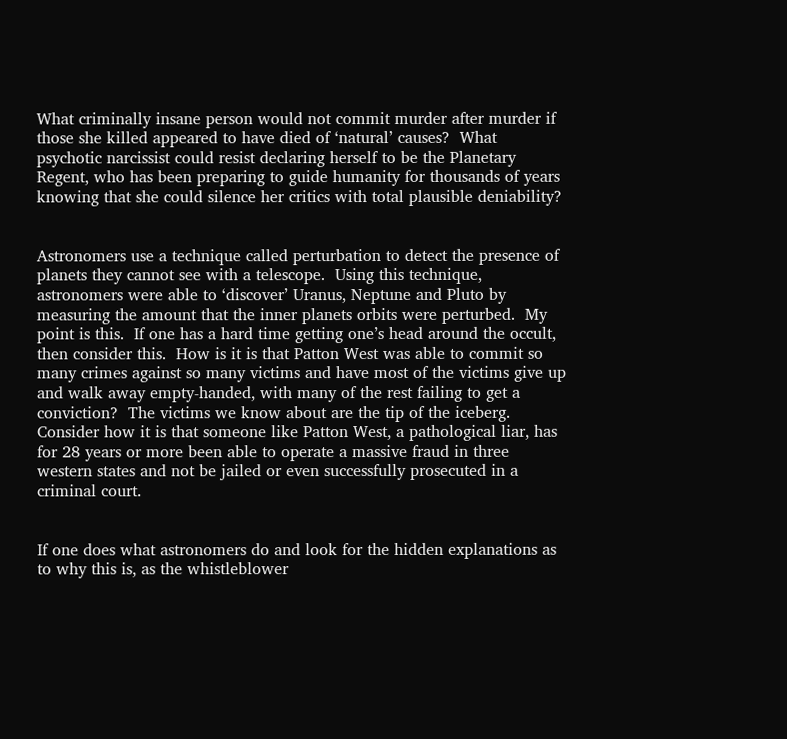What criminally insane person would not commit murder after murder if those she killed appeared to have died of ‘natural’ causes?  What psychotic narcissist could resist declaring herself to be the Planetary Regent, who has been preparing to guide humanity for thousands of years knowing that she could silence her critics with total plausible deniability?


Astronomers use a technique called perturbation to detect the presence of planets they cannot see with a telescope.  Using this technique, astronomers were able to ‘discover’ Uranus, Neptune and Pluto by measuring the amount that the inner planets orbits were perturbed.  My point is this.  If one has a hard time getting one’s head around the occult, then consider this.  How is it is that Patton West was able to commit so many crimes against so many victims and have most of the victims give up and walk away empty-handed, with many of the rest failing to get a conviction?  The victims we know about are the tip of the iceberg.  Consider how it is that someone like Patton West, a pathological liar, has for 28 years or more been able to operate a massive fraud in three western states and not be jailed or even successfully prosecuted in a criminal court.


If one does what astronomers do and look for the hidden explanations as to why this is, as the whistleblower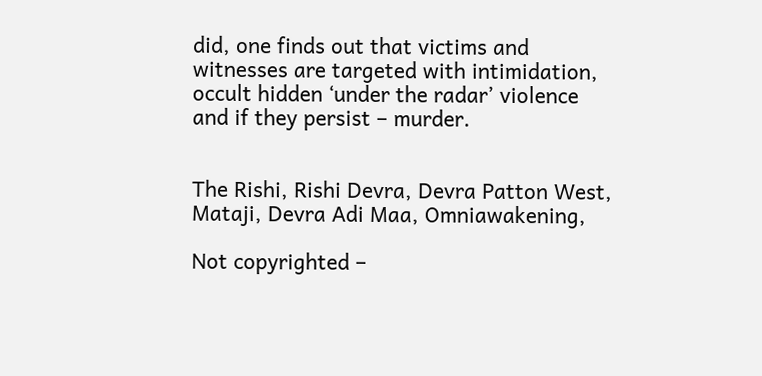did, one finds out that victims and witnesses are targeted with intimidation, occult hidden ‘under the radar’ violence and if they persist – murder.


The Rishi, Rishi Devra, Devra Patton West, Mataji, Devra Adi Maa, Omniawakening,

Not copyrighted –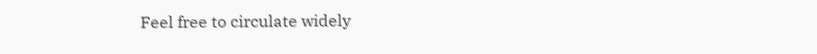Feel free to circulate widely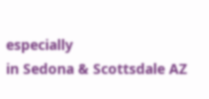especially
in Sedona & Scottsdale AZ